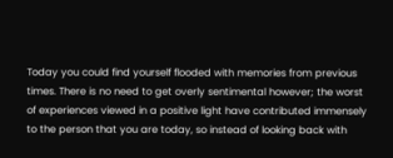Today you could find yourself flooded with memories from previous times. There is no need to get overly sentimental however; the worst of experiences viewed in a positive light have contributed immensely to the person that you are today, so instead of looking back with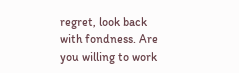regret, look back with fondness. Are you willing to work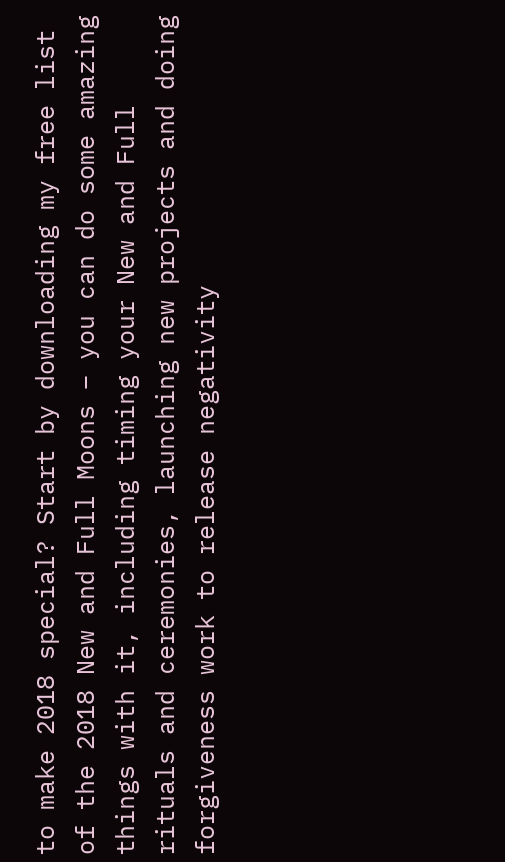to make 2018 special? Start by downloading my free list of the 2018 New and Full Moons – you can do some amazing things with it, including timing your New and Full rituals and ceremonies, launching new projects and doing forgiveness work to release negativity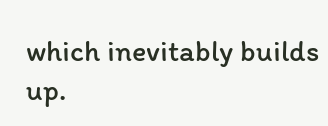which inevitably builds up.